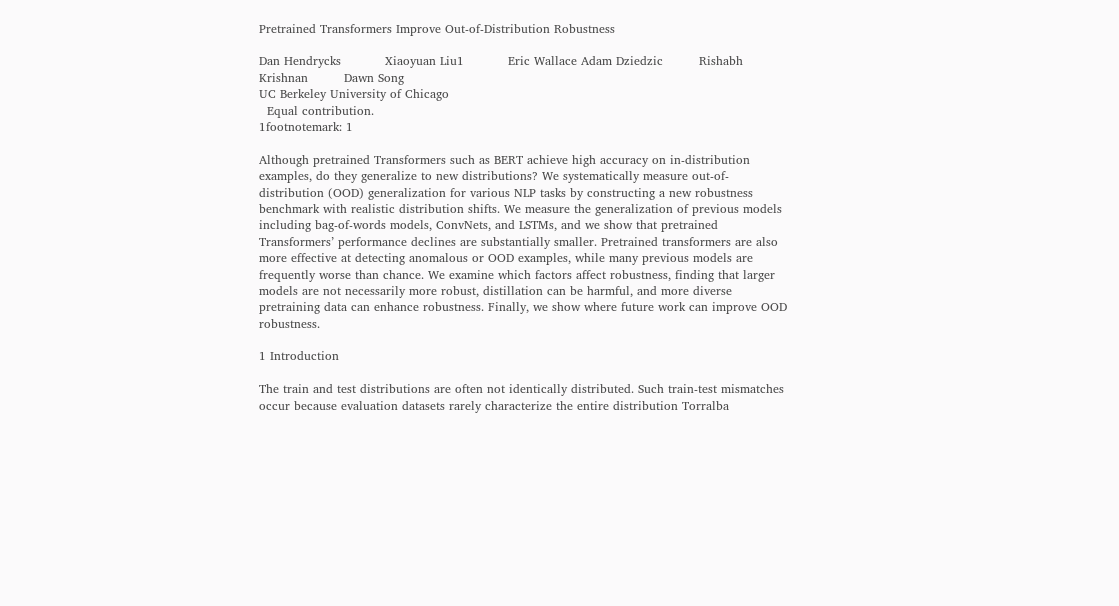Pretrained Transformers Improve Out-of-Distribution Robustness

Dan Hendrycks           Xiaoyuan Liu1           Eric Wallace Adam Dziedzic         Rishabh Krishnan         Dawn Song
UC Berkeley University of Chicago
  Equal contribution.
1footnotemark: 1

Although pretrained Transformers such as BERT achieve high accuracy on in-distribution examples, do they generalize to new distributions? We systematically measure out-of-distribution (OOD) generalization for various NLP tasks by constructing a new robustness benchmark with realistic distribution shifts. We measure the generalization of previous models including bag-of-words models, ConvNets, and LSTMs, and we show that pretrained Transformers’ performance declines are substantially smaller. Pretrained transformers are also more effective at detecting anomalous or OOD examples, while many previous models are frequently worse than chance. We examine which factors affect robustness, finding that larger models are not necessarily more robust, distillation can be harmful, and more diverse pretraining data can enhance robustness. Finally, we show where future work can improve OOD robustness.

1 Introduction

The train and test distributions are often not identically distributed. Such train-test mismatches occur because evaluation datasets rarely characterize the entire distribution Torralba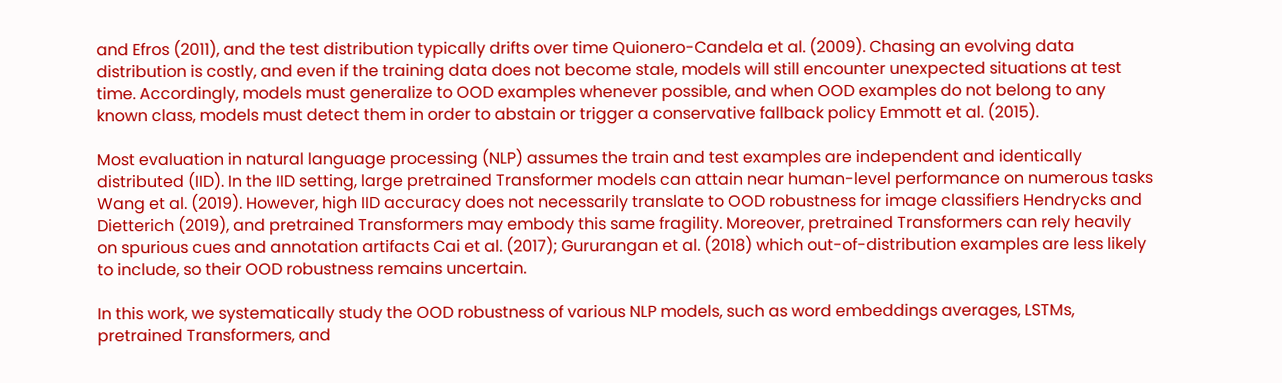and Efros (2011), and the test distribution typically drifts over time Quionero-Candela et al. (2009). Chasing an evolving data distribution is costly, and even if the training data does not become stale, models will still encounter unexpected situations at test time. Accordingly, models must generalize to OOD examples whenever possible, and when OOD examples do not belong to any known class, models must detect them in order to abstain or trigger a conservative fallback policy Emmott et al. (2015).

Most evaluation in natural language processing (NLP) assumes the train and test examples are independent and identically distributed (IID). In the IID setting, large pretrained Transformer models can attain near human-level performance on numerous tasks Wang et al. (2019). However, high IID accuracy does not necessarily translate to OOD robustness for image classifiers Hendrycks and Dietterich (2019), and pretrained Transformers may embody this same fragility. Moreover, pretrained Transformers can rely heavily on spurious cues and annotation artifacts Cai et al. (2017); Gururangan et al. (2018) which out-of-distribution examples are less likely to include, so their OOD robustness remains uncertain.

In this work, we systematically study the OOD robustness of various NLP models, such as word embeddings averages, LSTMs, pretrained Transformers, and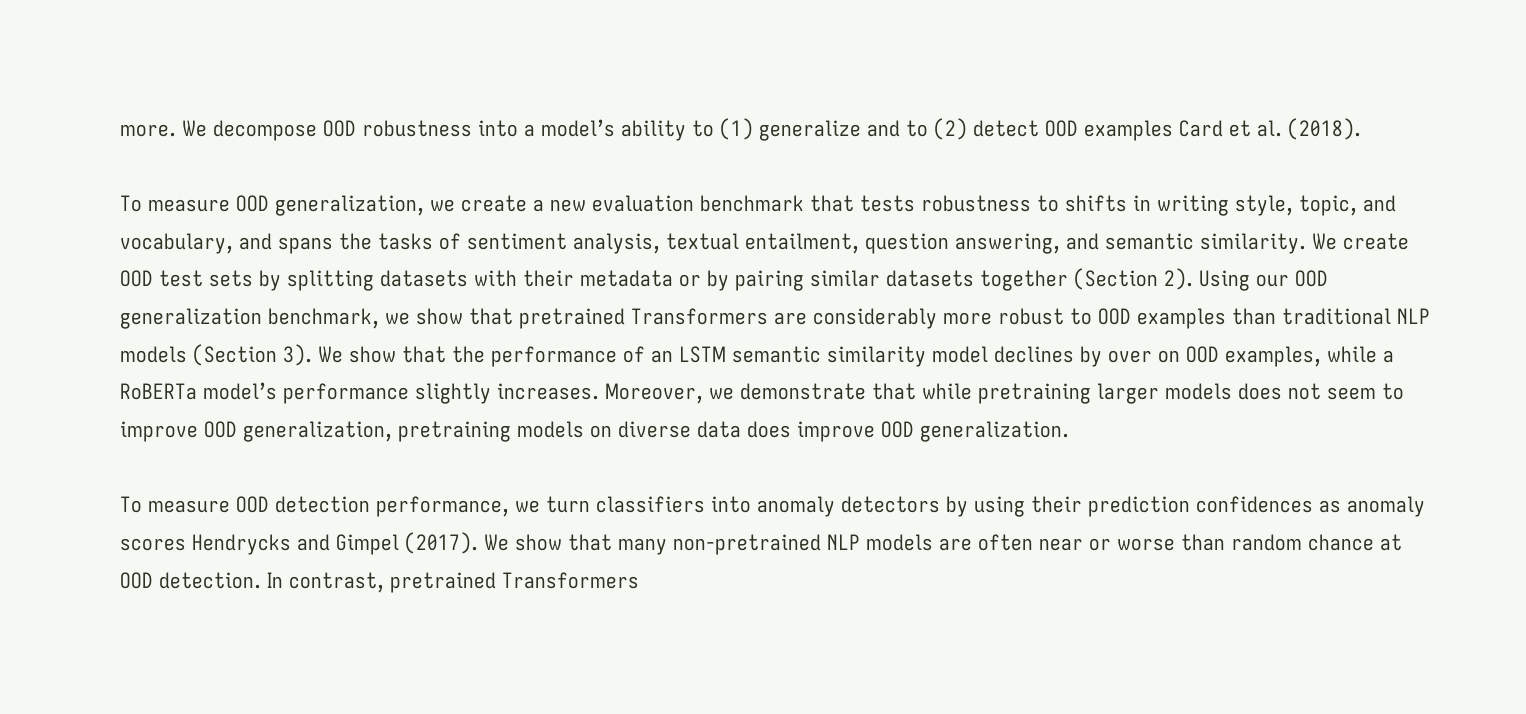more. We decompose OOD robustness into a model’s ability to (1) generalize and to (2) detect OOD examples Card et al. (2018).

To measure OOD generalization, we create a new evaluation benchmark that tests robustness to shifts in writing style, topic, and vocabulary, and spans the tasks of sentiment analysis, textual entailment, question answering, and semantic similarity. We create OOD test sets by splitting datasets with their metadata or by pairing similar datasets together (Section 2). Using our OOD generalization benchmark, we show that pretrained Transformers are considerably more robust to OOD examples than traditional NLP models (Section 3). We show that the performance of an LSTM semantic similarity model declines by over on OOD examples, while a RoBERTa model’s performance slightly increases. Moreover, we demonstrate that while pretraining larger models does not seem to improve OOD generalization, pretraining models on diverse data does improve OOD generalization.

To measure OOD detection performance, we turn classifiers into anomaly detectors by using their prediction confidences as anomaly scores Hendrycks and Gimpel (2017). We show that many non-pretrained NLP models are often near or worse than random chance at OOD detection. In contrast, pretrained Transformers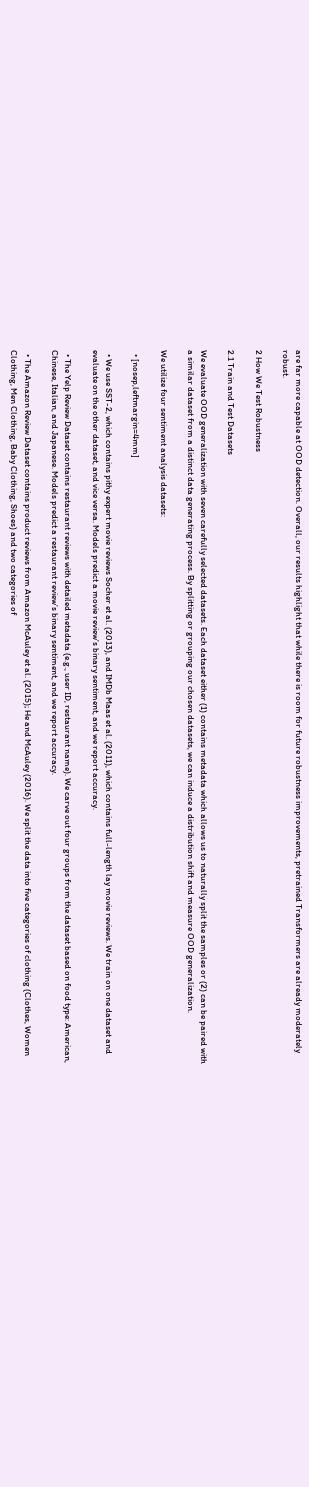are far more capable at OOD detection. Overall, our results highlight that while there is room for future robustness improvements, pretrained Transformers are already moderately robust.

2 How We Test Robustness

2.1 Train and Test Datasets

We evaluate OOD generalization with seven carefully selected datasets. Each dataset either (1) contains metadata which allows us to naturally split the samples or (2) can be paired with a similar dataset from a distinct data generating process. By splitting or grouping our chosen datasets, we can induce a distribution shift and measure OOD generalization.

We utilize four sentiment analysis datasets:

  • [nosep,leftmargin=4mm]

  • We use SST-2, which contains pithy expert movie reviews Socher et al. (2013), and IMDb Maas et al. (2011), which contains full-length lay movie reviews. We train on one dataset and evaluate on the other dataset, and vice versa. Models predict a movie review’s binary sentiment, and we report accuracy.

  • The Yelp Review Dataset contains restaurant reviews with detailed metadata (e.g., user ID, restaurant name). We carve out four groups from the dataset based on food type: American, Chinese, Italian, and Japanese. Models predict a restaurant review’s binary sentiment, and we report accuracy.

  • The Amazon Review Dataset contains product reviews from Amazon McAuley et al. (2015); He and McAuley (2016). We split the data into five categories of clothing (Clothes, Women Clothing, Men Clothing, Baby Clothing, Shoes) and two categories of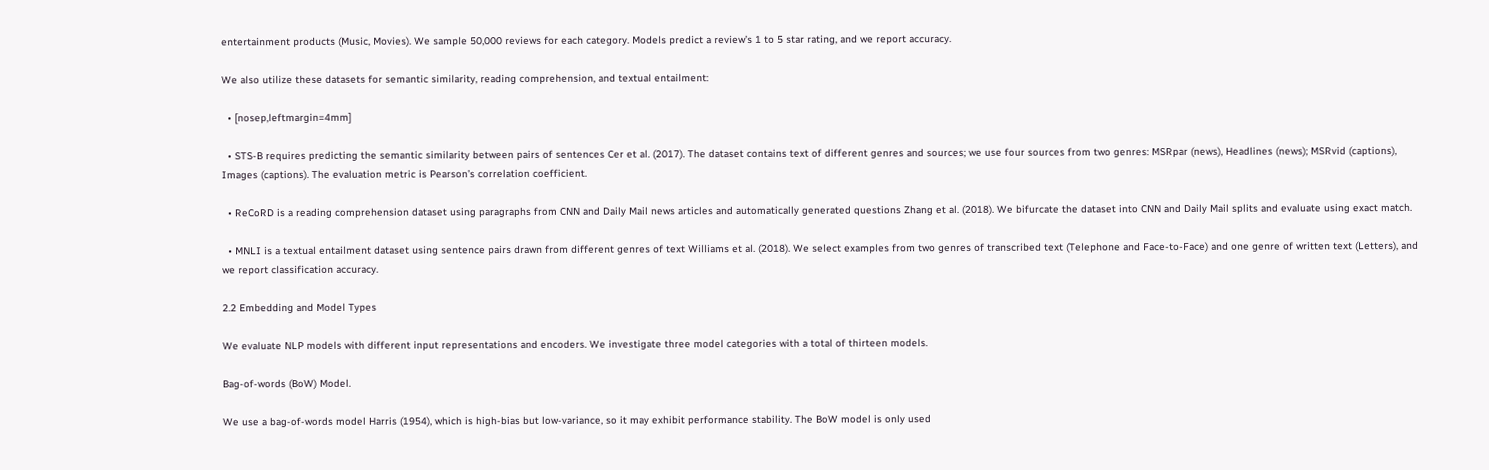entertainment products (Music, Movies). We sample 50,000 reviews for each category. Models predict a review’s 1 to 5 star rating, and we report accuracy.

We also utilize these datasets for semantic similarity, reading comprehension, and textual entailment:

  • [nosep,leftmargin=4mm]

  • STS-B requires predicting the semantic similarity between pairs of sentences Cer et al. (2017). The dataset contains text of different genres and sources; we use four sources from two genres: MSRpar (news), Headlines (news); MSRvid (captions), Images (captions). The evaluation metric is Pearson’s correlation coefficient.

  • ReCoRD is a reading comprehension dataset using paragraphs from CNN and Daily Mail news articles and automatically generated questions Zhang et al. (2018). We bifurcate the dataset into CNN and Daily Mail splits and evaluate using exact match.

  • MNLI is a textual entailment dataset using sentence pairs drawn from different genres of text Williams et al. (2018). We select examples from two genres of transcribed text (Telephone and Face-to-Face) and one genre of written text (Letters), and we report classification accuracy.

2.2 Embedding and Model Types

We evaluate NLP models with different input representations and encoders. We investigate three model categories with a total of thirteen models.

Bag-of-words (BoW) Model.

We use a bag-of-words model Harris (1954), which is high-bias but low-variance, so it may exhibit performance stability. The BoW model is only used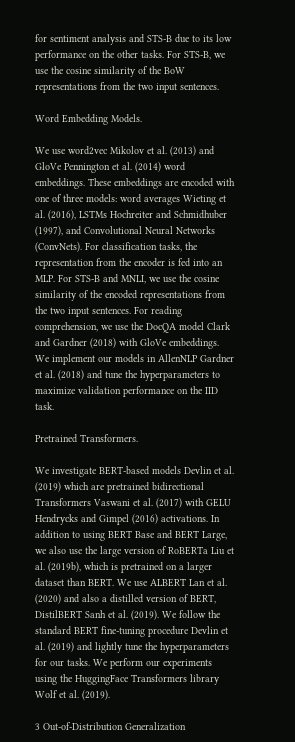for sentiment analysis and STS-B due to its low performance on the other tasks. For STS-B, we use the cosine similarity of the BoW representations from the two input sentences.

Word Embedding Models.

We use word2vec Mikolov et al. (2013) and GloVe Pennington et al. (2014) word embeddings. These embeddings are encoded with one of three models: word averages Wieting et al. (2016), LSTMs Hochreiter and Schmidhuber (1997), and Convolutional Neural Networks (ConvNets). For classification tasks, the representation from the encoder is fed into an MLP. For STS-B and MNLI, we use the cosine similarity of the encoded representations from the two input sentences. For reading comprehension, we use the DocQA model Clark and Gardner (2018) with GloVe embeddings. We implement our models in AllenNLP Gardner et al. (2018) and tune the hyperparameters to maximize validation performance on the IID task.

Pretrained Transformers.

We investigate BERT-based models Devlin et al. (2019) which are pretrained bidirectional Transformers Vaswani et al. (2017) with GELU Hendrycks and Gimpel (2016) activations. In addition to using BERT Base and BERT Large, we also use the large version of RoBERTa Liu et al. (2019b), which is pretrained on a larger dataset than BERT. We use ALBERT Lan et al. (2020) and also a distilled version of BERT, DistilBERT Sanh et al. (2019). We follow the standard BERT fine-tuning procedure Devlin et al. (2019) and lightly tune the hyperparameters for our tasks. We perform our experiments using the HuggingFace Transformers library Wolf et al. (2019).

3 Out-of-Distribution Generalization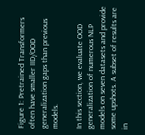Figure 1: Pretrained Transformers often have smaller IID/OOD generalization gaps than previous models.

In this section, we evaluate OOD generalization of numerous NLP models on seven datasets and provide some upshots. A subset of results are in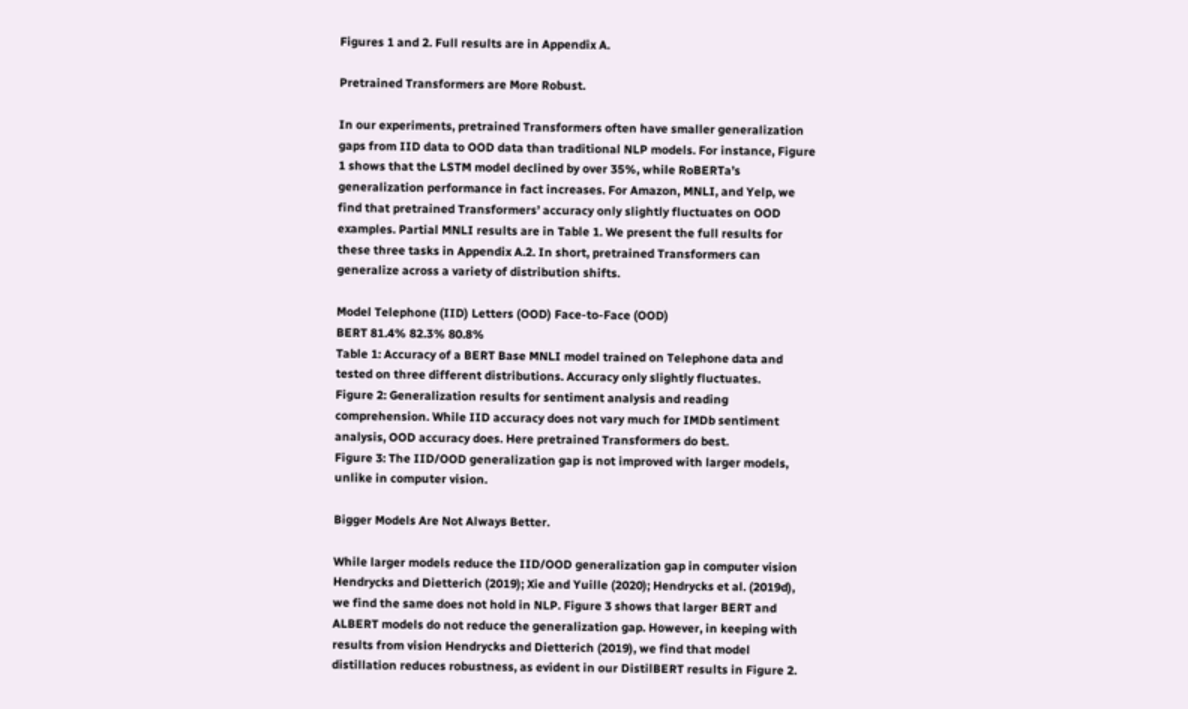Figures 1 and 2. Full results are in Appendix A.

Pretrained Transformers are More Robust.

In our experiments, pretrained Transformers often have smaller generalization gaps from IID data to OOD data than traditional NLP models. For instance, Figure 1 shows that the LSTM model declined by over 35%, while RoBERTa’s generalization performance in fact increases. For Amazon, MNLI, and Yelp, we find that pretrained Transformers’ accuracy only slightly fluctuates on OOD examples. Partial MNLI results are in Table 1. We present the full results for these three tasks in Appendix A.2. In short, pretrained Transformers can generalize across a variety of distribution shifts.

Model Telephone (IID) Letters (OOD) Face-to-Face (OOD)
BERT 81.4% 82.3% 80.8%
Table 1: Accuracy of a BERT Base MNLI model trained on Telephone data and tested on three different distributions. Accuracy only slightly fluctuates.
Figure 2: Generalization results for sentiment analysis and reading comprehension. While IID accuracy does not vary much for IMDb sentiment analysis, OOD accuracy does. Here pretrained Transformers do best.
Figure 3: The IID/OOD generalization gap is not improved with larger models, unlike in computer vision.

Bigger Models Are Not Always Better.

While larger models reduce the IID/OOD generalization gap in computer vision Hendrycks and Dietterich (2019); Xie and Yuille (2020); Hendrycks et al. (2019d), we find the same does not hold in NLP. Figure 3 shows that larger BERT and ALBERT models do not reduce the generalization gap. However, in keeping with results from vision Hendrycks and Dietterich (2019), we find that model distillation reduces robustness, as evident in our DistilBERT results in Figure 2.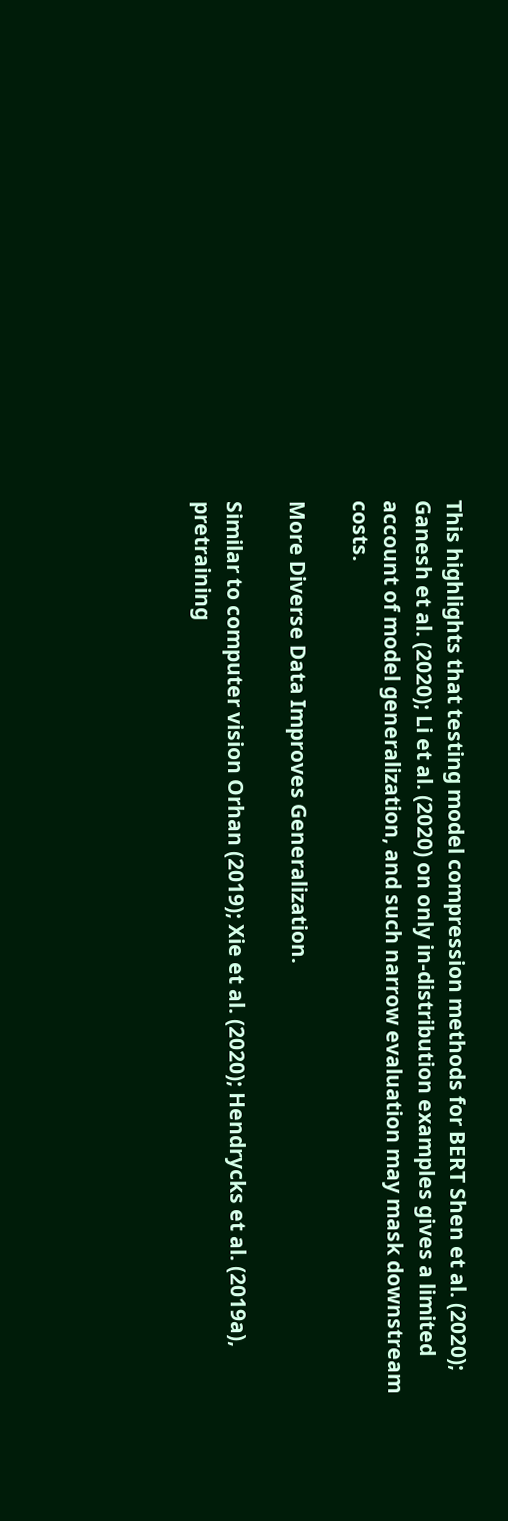This highlights that testing model compression methods for BERT Shen et al. (2020); Ganesh et al. (2020); Li et al. (2020) on only in-distribution examples gives a limited account of model generalization, and such narrow evaluation may mask downstream costs.

More Diverse Data Improves Generalization.

Similar to computer vision Orhan (2019); Xie et al. (2020); Hendrycks et al. (2019a), pretraining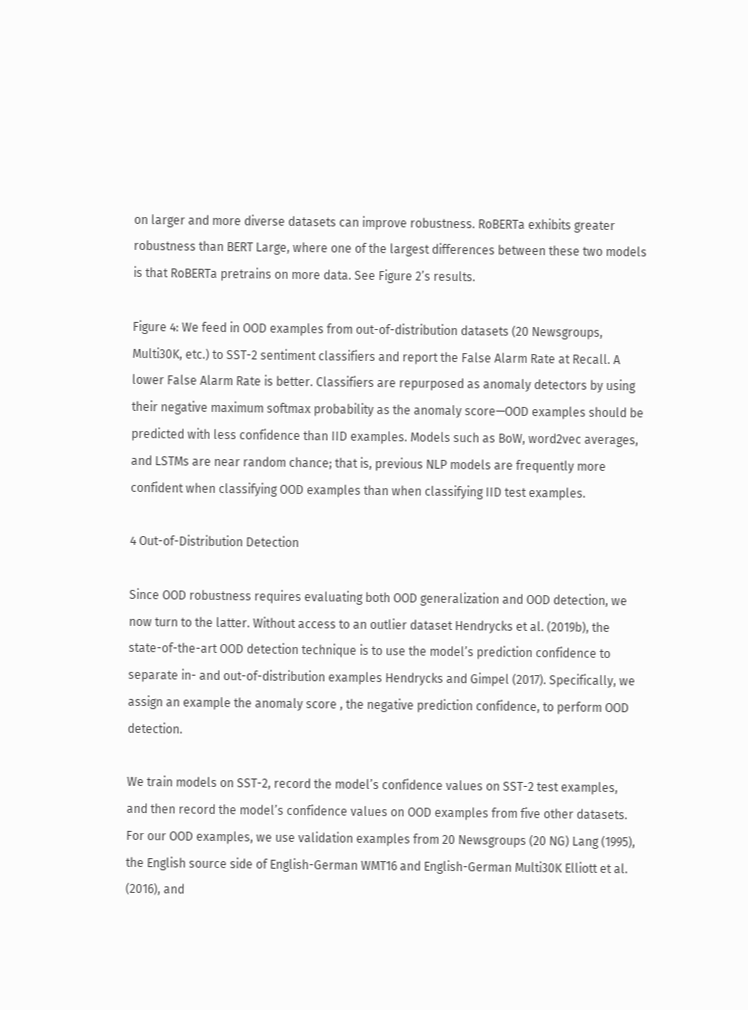on larger and more diverse datasets can improve robustness. RoBERTa exhibits greater robustness than BERT Large, where one of the largest differences between these two models is that RoBERTa pretrains on more data. See Figure 2’s results.

Figure 4: We feed in OOD examples from out-of-distribution datasets (20 Newsgroups, Multi30K, etc.) to SST-2 sentiment classifiers and report the False Alarm Rate at Recall. A lower False Alarm Rate is better. Classifiers are repurposed as anomaly detectors by using their negative maximum softmax probability as the anomaly score—OOD examples should be predicted with less confidence than IID examples. Models such as BoW, word2vec averages, and LSTMs are near random chance; that is, previous NLP models are frequently more confident when classifying OOD examples than when classifying IID test examples.

4 Out-of-Distribution Detection

Since OOD robustness requires evaluating both OOD generalization and OOD detection, we now turn to the latter. Without access to an outlier dataset Hendrycks et al. (2019b), the state-of-the-art OOD detection technique is to use the model’s prediction confidence to separate in- and out-of-distribution examples Hendrycks and Gimpel (2017). Specifically, we assign an example the anomaly score , the negative prediction confidence, to perform OOD detection.

We train models on SST-2, record the model’s confidence values on SST-2 test examples, and then record the model’s confidence values on OOD examples from five other datasets. For our OOD examples, we use validation examples from 20 Newsgroups (20 NG) Lang (1995), the English source side of English-German WMT16 and English-German Multi30K Elliott et al. (2016), and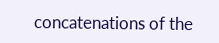concatenations of the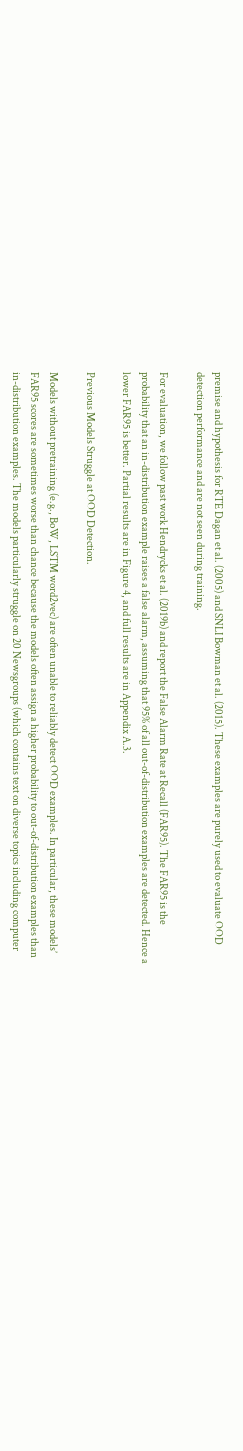premise and hypothesis for RTE Dagan et al. (2005) and SNLI Bowman et al. (2015). These examples are purely used to evaluate OOD detection performance and are not seen during training.

For evaluation, we follow past work Hendrycks et al. (2019b) and report the False Alarm Rate at Recall (FAR95). The FAR95 is the probability that an in-distribution example raises a false alarm, assuming that 95% of all out-of-distribution examples are detected. Hence a lower FAR95 is better. Partial results are in Figure 4, and full results are in Appendix A.3.

Previous Models Struggle at OOD Detection.

Models without pretraining (e.g., BoW, LSTM word2vec) are often unable to reliably detect OOD examples. In particular, these models’ FAR95 scores are sometimes worse than chance because the models often assign a higher probability to out-of-distribution examples than in-distribution examples. The models particularly struggle on 20 Newsgroups (which contains text on diverse topics including computer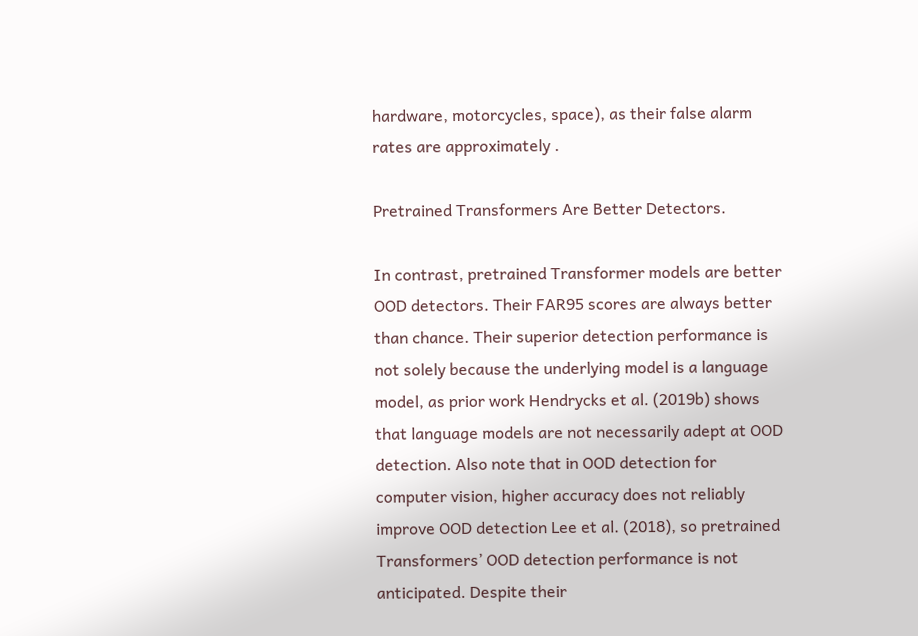hardware, motorcycles, space), as their false alarm rates are approximately .

Pretrained Transformers Are Better Detectors.

In contrast, pretrained Transformer models are better OOD detectors. Their FAR95 scores are always better than chance. Their superior detection performance is not solely because the underlying model is a language model, as prior work Hendrycks et al. (2019b) shows that language models are not necessarily adept at OOD detection. Also note that in OOD detection for computer vision, higher accuracy does not reliably improve OOD detection Lee et al. (2018), so pretrained Transformers’ OOD detection performance is not anticipated. Despite their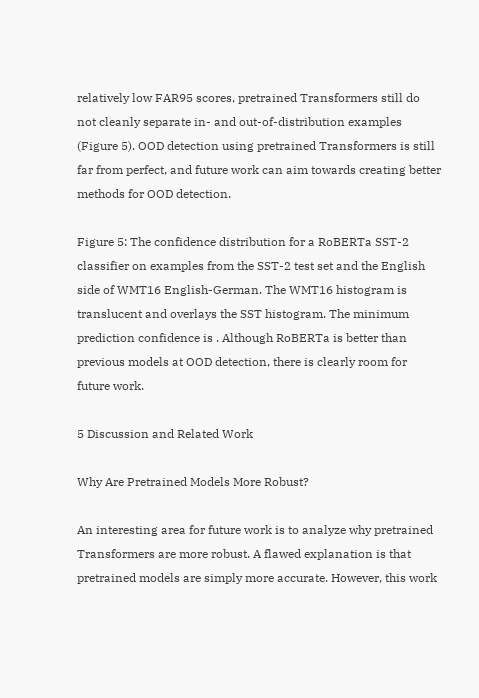relatively low FAR95 scores, pretrained Transformers still do not cleanly separate in- and out-of-distribution examples (Figure 5). OOD detection using pretrained Transformers is still far from perfect, and future work can aim towards creating better methods for OOD detection.

Figure 5: The confidence distribution for a RoBERTa SST-2 classifier on examples from the SST-2 test set and the English side of WMT16 English-German. The WMT16 histogram is translucent and overlays the SST histogram. The minimum prediction confidence is . Although RoBERTa is better than previous models at OOD detection, there is clearly room for future work.

5 Discussion and Related Work

Why Are Pretrained Models More Robust?

An interesting area for future work is to analyze why pretrained Transformers are more robust. A flawed explanation is that pretrained models are simply more accurate. However, this work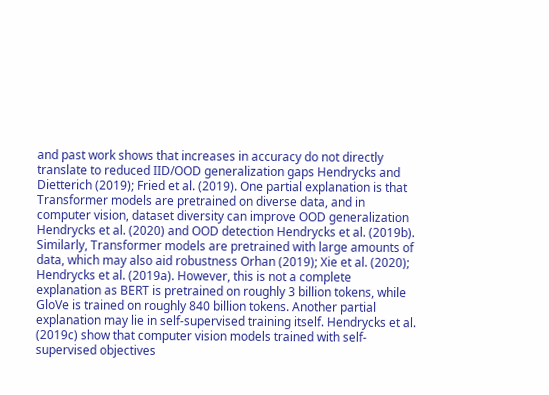and past work shows that increases in accuracy do not directly translate to reduced IID/OOD generalization gaps Hendrycks and Dietterich (2019); Fried et al. (2019). One partial explanation is that Transformer models are pretrained on diverse data, and in computer vision, dataset diversity can improve OOD generalization Hendrycks et al. (2020) and OOD detection Hendrycks et al. (2019b). Similarly, Transformer models are pretrained with large amounts of data, which may also aid robustness Orhan (2019); Xie et al. (2020); Hendrycks et al. (2019a). However, this is not a complete explanation as BERT is pretrained on roughly 3 billion tokens, while GloVe is trained on roughly 840 billion tokens. Another partial explanation may lie in self-supervised training itself. Hendrycks et al. (2019c) show that computer vision models trained with self-supervised objectives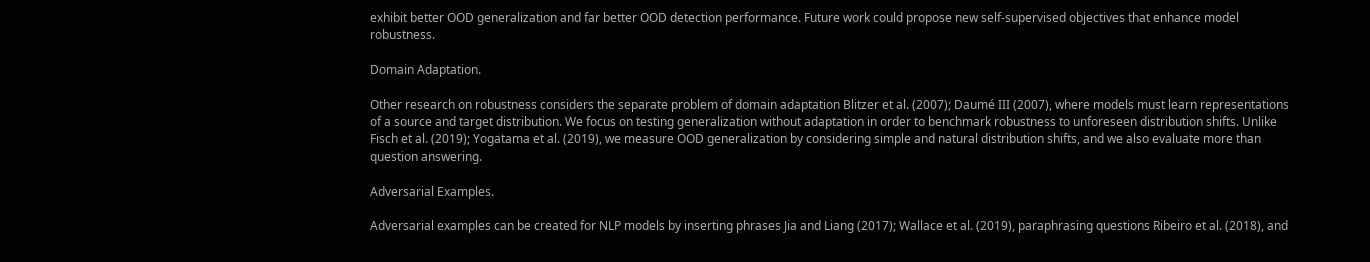exhibit better OOD generalization and far better OOD detection performance. Future work could propose new self-supervised objectives that enhance model robustness.

Domain Adaptation.

Other research on robustness considers the separate problem of domain adaptation Blitzer et al. (2007); Daumé III (2007), where models must learn representations of a source and target distribution. We focus on testing generalization without adaptation in order to benchmark robustness to unforeseen distribution shifts. Unlike Fisch et al. (2019); Yogatama et al. (2019), we measure OOD generalization by considering simple and natural distribution shifts, and we also evaluate more than question answering.

Adversarial Examples.

Adversarial examples can be created for NLP models by inserting phrases Jia and Liang (2017); Wallace et al. (2019), paraphrasing questions Ribeiro et al. (2018), and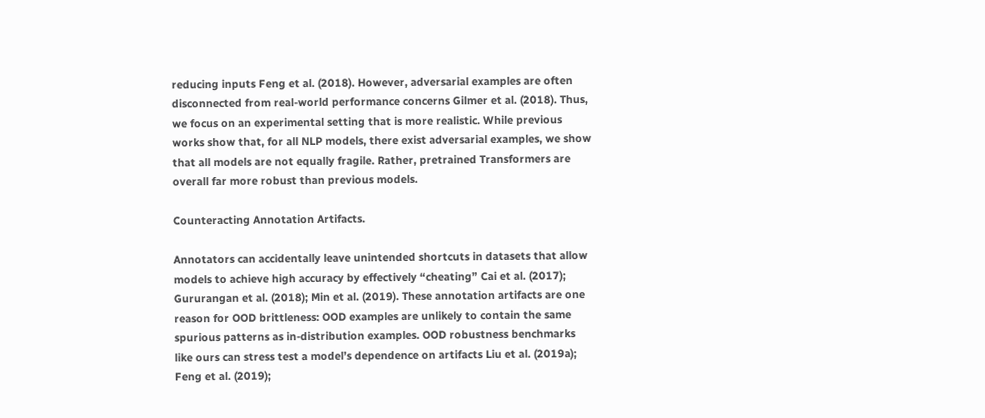reducing inputs Feng et al. (2018). However, adversarial examples are often disconnected from real-world performance concerns Gilmer et al. (2018). Thus, we focus on an experimental setting that is more realistic. While previous works show that, for all NLP models, there exist adversarial examples, we show that all models are not equally fragile. Rather, pretrained Transformers are overall far more robust than previous models.

Counteracting Annotation Artifacts.

Annotators can accidentally leave unintended shortcuts in datasets that allow models to achieve high accuracy by effectively “cheating” Cai et al. (2017); Gururangan et al. (2018); Min et al. (2019). These annotation artifacts are one reason for OOD brittleness: OOD examples are unlikely to contain the same spurious patterns as in-distribution examples. OOD robustness benchmarks like ours can stress test a model’s dependence on artifacts Liu et al. (2019a); Feng et al. (2019);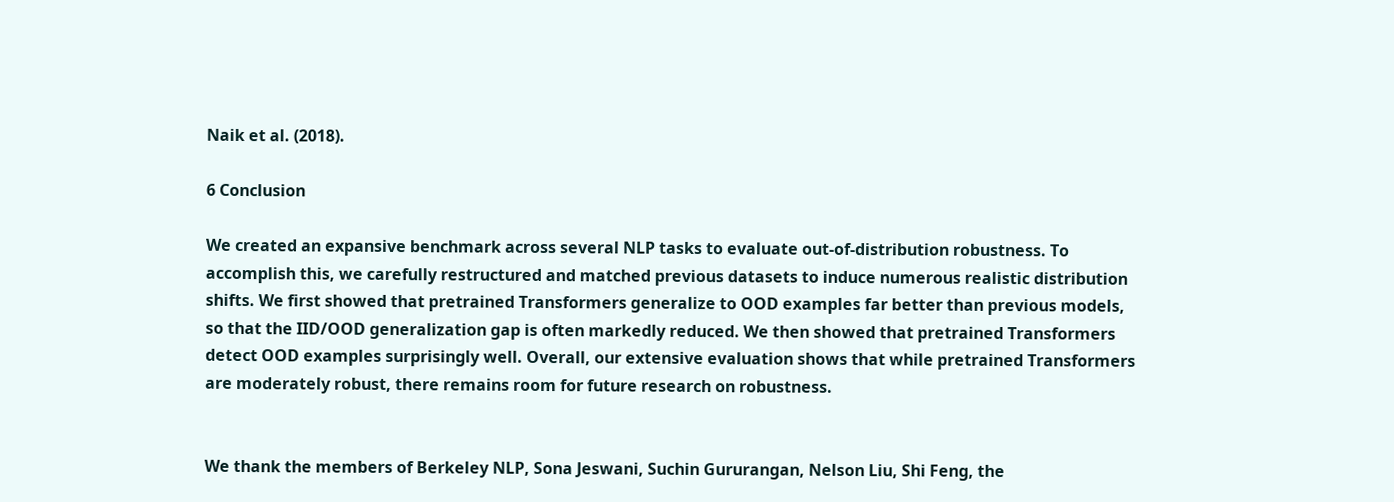Naik et al. (2018).

6 Conclusion

We created an expansive benchmark across several NLP tasks to evaluate out-of-distribution robustness. To accomplish this, we carefully restructured and matched previous datasets to induce numerous realistic distribution shifts. We first showed that pretrained Transformers generalize to OOD examples far better than previous models, so that the IID/OOD generalization gap is often markedly reduced. We then showed that pretrained Transformers detect OOD examples surprisingly well. Overall, our extensive evaluation shows that while pretrained Transformers are moderately robust, there remains room for future research on robustness.


We thank the members of Berkeley NLP, Sona Jeswani, Suchin Gururangan, Nelson Liu, Shi Feng, the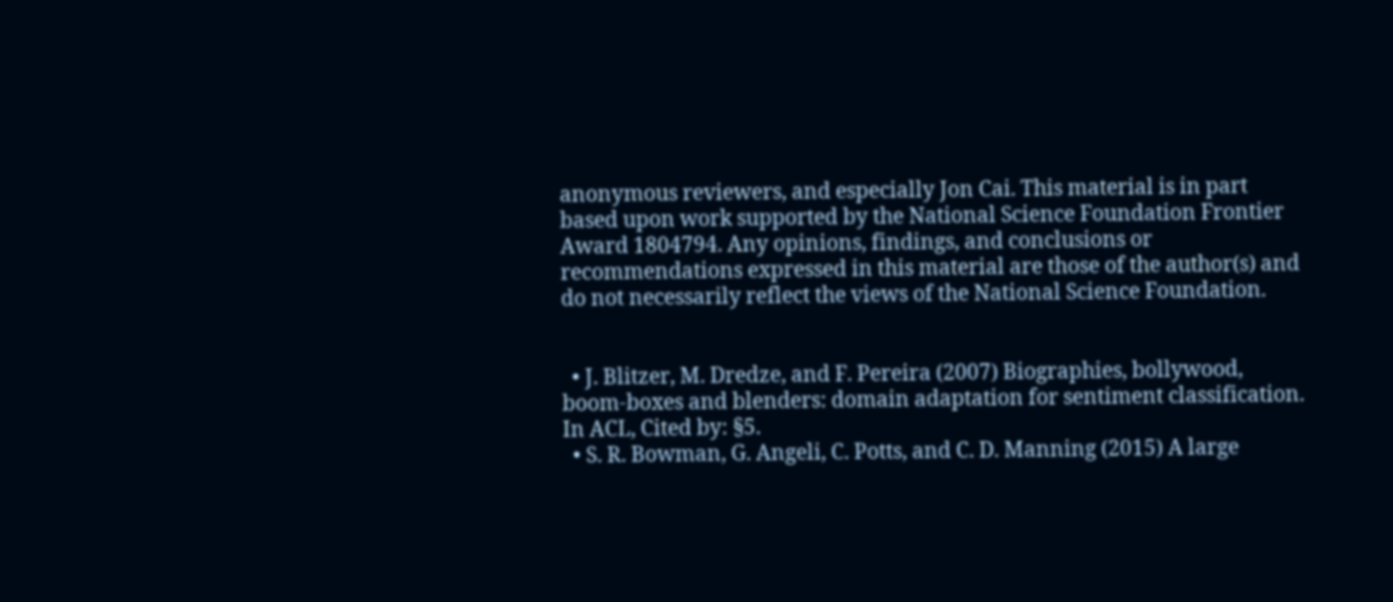anonymous reviewers, and especially Jon Cai. This material is in part based upon work supported by the National Science Foundation Frontier Award 1804794. Any opinions, findings, and conclusions or recommendations expressed in this material are those of the author(s) and do not necessarily reflect the views of the National Science Foundation.


  • J. Blitzer, M. Dredze, and F. Pereira (2007) Biographies, bollywood, boom-boxes and blenders: domain adaptation for sentiment classification. In ACL, Cited by: §5.
  • S. R. Bowman, G. Angeli, C. Potts, and C. D. Manning (2015) A large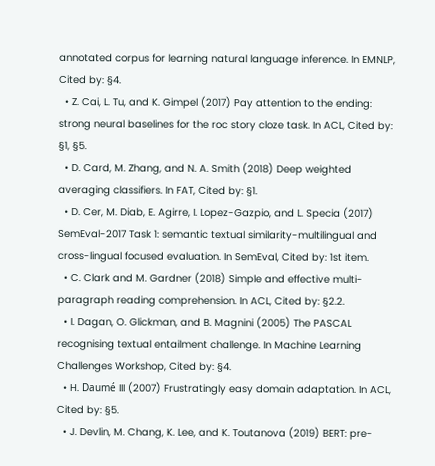annotated corpus for learning natural language inference. In EMNLP, Cited by: §4.
  • Z. Cai, L. Tu, and K. Gimpel (2017) Pay attention to the ending: strong neural baselines for the roc story cloze task. In ACL, Cited by: §1, §5.
  • D. Card, M. Zhang, and N. A. Smith (2018) Deep weighted averaging classifiers. In FAT, Cited by: §1.
  • D. Cer, M. Diab, E. Agirre, I. Lopez-Gazpio, and L. Specia (2017) SemEval-2017 Task 1: semantic textual similarity-multilingual and cross-lingual focused evaluation. In SemEval, Cited by: 1st item.
  • C. Clark and M. Gardner (2018) Simple and effective multi-paragraph reading comprehension. In ACL, Cited by: §2.2.
  • I. Dagan, O. Glickman, and B. Magnini (2005) The PASCAL recognising textual entailment challenge. In Machine Learning Challenges Workshop, Cited by: §4.
  • H. Daumé III (2007) Frustratingly easy domain adaptation. In ACL, Cited by: §5.
  • J. Devlin, M. Chang, K. Lee, and K. Toutanova (2019) BERT: pre-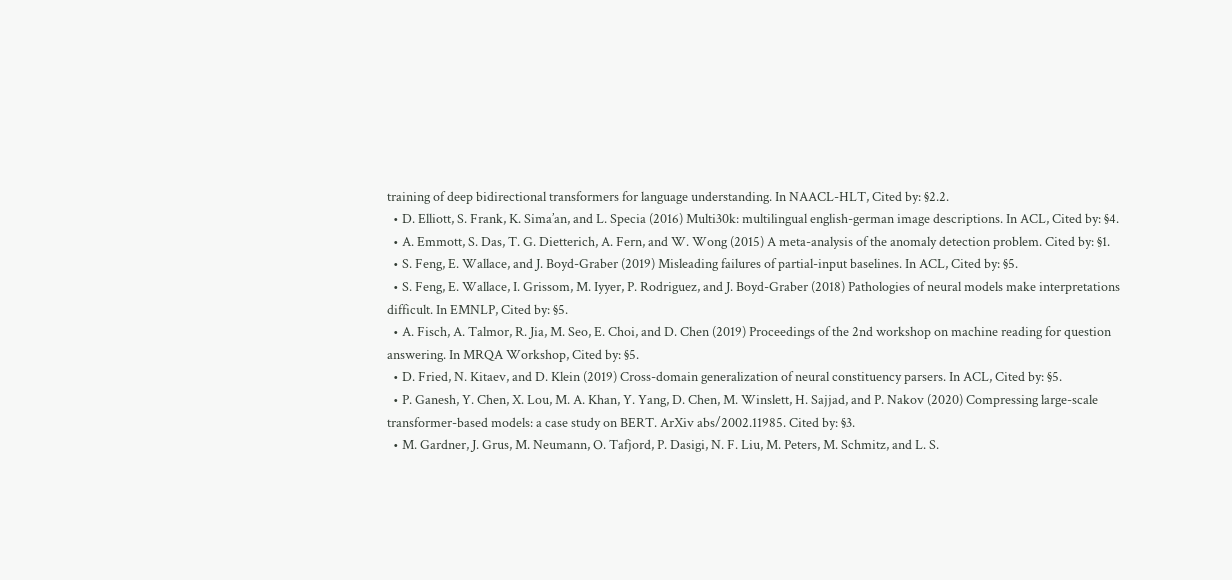training of deep bidirectional transformers for language understanding. In NAACL-HLT, Cited by: §2.2.
  • D. Elliott, S. Frank, K. Sima’an, and L. Specia (2016) Multi30k: multilingual english-german image descriptions. In ACL, Cited by: §4.
  • A. Emmott, S. Das, T. G. Dietterich, A. Fern, and W. Wong (2015) A meta-analysis of the anomaly detection problem. Cited by: §1.
  • S. Feng, E. Wallace, and J. Boyd-Graber (2019) Misleading failures of partial-input baselines. In ACL, Cited by: §5.
  • S. Feng, E. Wallace, I. Grissom, M. Iyyer, P. Rodriguez, and J. Boyd-Graber (2018) Pathologies of neural models make interpretations difficult. In EMNLP, Cited by: §5.
  • A. Fisch, A. Talmor, R. Jia, M. Seo, E. Choi, and D. Chen (2019) Proceedings of the 2nd workshop on machine reading for question answering. In MRQA Workshop, Cited by: §5.
  • D. Fried, N. Kitaev, and D. Klein (2019) Cross-domain generalization of neural constituency parsers. In ACL, Cited by: §5.
  • P. Ganesh, Y. Chen, X. Lou, M. A. Khan, Y. Yang, D. Chen, M. Winslett, H. Sajjad, and P. Nakov (2020) Compressing large-scale transformer-based models: a case study on BERT. ArXiv abs/2002.11985. Cited by: §3.
  • M. Gardner, J. Grus, M. Neumann, O. Tafjord, P. Dasigi, N. F. Liu, M. Peters, M. Schmitz, and L. S.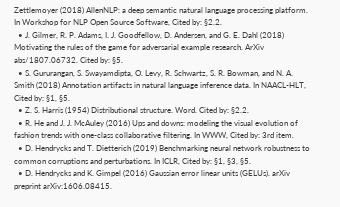Zettlemoyer (2018) AllenNLP: a deep semantic natural language processing platform. In Workshop for NLP Open Source Software, Cited by: §2.2.
  • J. Gilmer, R. P. Adams, I. J. Goodfellow, D. Andersen, and G. E. Dahl (2018) Motivating the rules of the game for adversarial example research. ArXiv abs/1807.06732. Cited by: §5.
  • S. Gururangan, S. Swayamdipta, O. Levy, R. Schwartz, S. R. Bowman, and N. A. Smith (2018) Annotation artifacts in natural language inference data. In NAACL-HLT, Cited by: §1, §5.
  • Z. S. Harris (1954) Distributional structure. Word. Cited by: §2.2.
  • R. He and J. J. McAuley (2016) Ups and downs: modeling the visual evolution of fashion trends with one-class collaborative filtering. In WWW, Cited by: 3rd item.
  • D. Hendrycks and T. Dietterich (2019) Benchmarking neural network robustness to common corruptions and perturbations. In ICLR, Cited by: §1, §3, §5.
  • D. Hendrycks and K. Gimpel (2016) Gaussian error linear units (GELUs). arXiv preprint arXiv:1606.08415.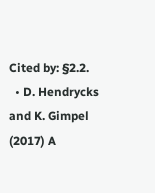Cited by: §2.2.
  • D. Hendrycks and K. Gimpel (2017) A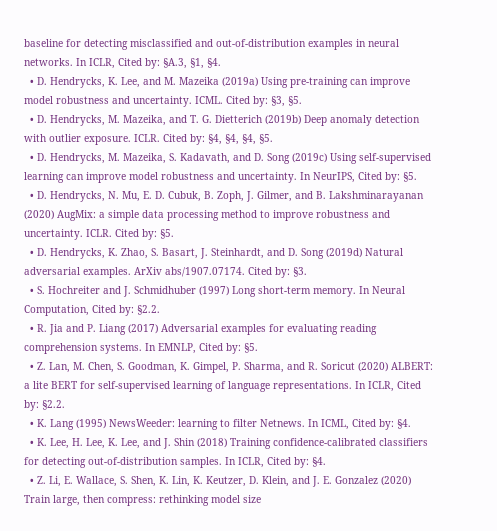baseline for detecting misclassified and out-of-distribution examples in neural networks. In ICLR, Cited by: §A.3, §1, §4.
  • D. Hendrycks, K. Lee, and M. Mazeika (2019a) Using pre-training can improve model robustness and uncertainty. ICML. Cited by: §3, §5.
  • D. Hendrycks, M. Mazeika, and T. G. Dietterich (2019b) Deep anomaly detection with outlier exposure. ICLR. Cited by: §4, §4, §4, §5.
  • D. Hendrycks, M. Mazeika, S. Kadavath, and D. Song (2019c) Using self-supervised learning can improve model robustness and uncertainty. In NeurIPS, Cited by: §5.
  • D. Hendrycks, N. Mu, E. D. Cubuk, B. Zoph, J. Gilmer, and B. Lakshminarayanan (2020) AugMix: a simple data processing method to improve robustness and uncertainty. ICLR. Cited by: §5.
  • D. Hendrycks, K. Zhao, S. Basart, J. Steinhardt, and D. Song (2019d) Natural adversarial examples. ArXiv abs/1907.07174. Cited by: §3.
  • S. Hochreiter and J. Schmidhuber (1997) Long short-term memory. In Neural Computation, Cited by: §2.2.
  • R. Jia and P. Liang (2017) Adversarial examples for evaluating reading comprehension systems. In EMNLP, Cited by: §5.
  • Z. Lan, M. Chen, S. Goodman, K. Gimpel, P. Sharma, and R. Soricut (2020) ALBERT: a lite BERT for self-supervised learning of language representations. In ICLR, Cited by: §2.2.
  • K. Lang (1995) NewsWeeder: learning to filter Netnews. In ICML, Cited by: §4.
  • K. Lee, H. Lee, K. Lee, and J. Shin (2018) Training confidence-calibrated classifiers for detecting out-of-distribution samples. In ICLR, Cited by: §4.
  • Z. Li, E. Wallace, S. Shen, K. Lin, K. Keutzer, D. Klein, and J. E. Gonzalez (2020) Train large, then compress: rethinking model size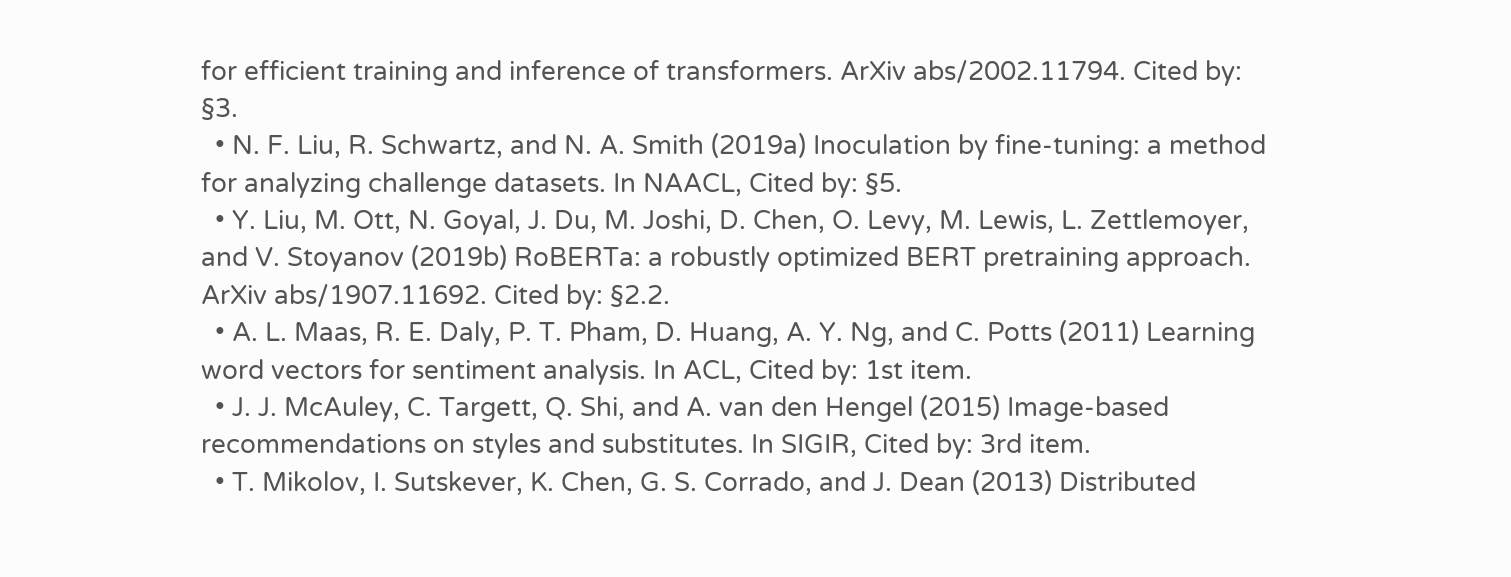for efficient training and inference of transformers. ArXiv abs/2002.11794. Cited by: §3.
  • N. F. Liu, R. Schwartz, and N. A. Smith (2019a) Inoculation by fine-tuning: a method for analyzing challenge datasets. In NAACL, Cited by: §5.
  • Y. Liu, M. Ott, N. Goyal, J. Du, M. Joshi, D. Chen, O. Levy, M. Lewis, L. Zettlemoyer, and V. Stoyanov (2019b) RoBERTa: a robustly optimized BERT pretraining approach. ArXiv abs/1907.11692. Cited by: §2.2.
  • A. L. Maas, R. E. Daly, P. T. Pham, D. Huang, A. Y. Ng, and C. Potts (2011) Learning word vectors for sentiment analysis. In ACL, Cited by: 1st item.
  • J. J. McAuley, C. Targett, Q. Shi, and A. van den Hengel (2015) Image-based recommendations on styles and substitutes. In SIGIR, Cited by: 3rd item.
  • T. Mikolov, I. Sutskever, K. Chen, G. S. Corrado, and J. Dean (2013) Distributed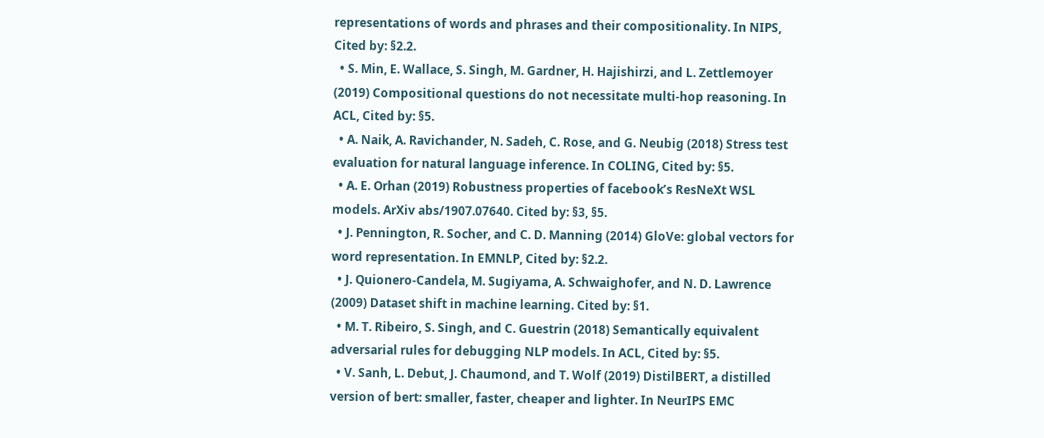representations of words and phrases and their compositionality. In NIPS, Cited by: §2.2.
  • S. Min, E. Wallace, S. Singh, M. Gardner, H. Hajishirzi, and L. Zettlemoyer (2019) Compositional questions do not necessitate multi-hop reasoning. In ACL, Cited by: §5.
  • A. Naik, A. Ravichander, N. Sadeh, C. Rose, and G. Neubig (2018) Stress test evaluation for natural language inference. In COLING, Cited by: §5.
  • A. E. Orhan (2019) Robustness properties of facebook’s ResNeXt WSL models. ArXiv abs/1907.07640. Cited by: §3, §5.
  • J. Pennington, R. Socher, and C. D. Manning (2014) GloVe: global vectors for word representation. In EMNLP, Cited by: §2.2.
  • J. Quionero-Candela, M. Sugiyama, A. Schwaighofer, and N. D. Lawrence (2009) Dataset shift in machine learning. Cited by: §1.
  • M. T. Ribeiro, S. Singh, and C. Guestrin (2018) Semantically equivalent adversarial rules for debugging NLP models. In ACL, Cited by: §5.
  • V. Sanh, L. Debut, J. Chaumond, and T. Wolf (2019) DistilBERT, a distilled version of bert: smaller, faster, cheaper and lighter. In NeurIPS EMC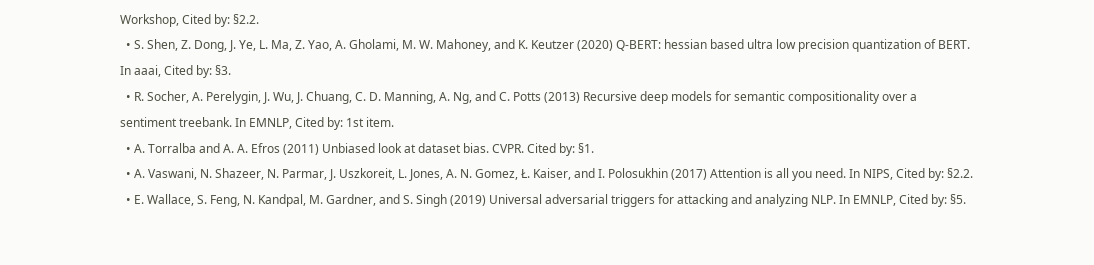Workshop, Cited by: §2.2.
  • S. Shen, Z. Dong, J. Ye, L. Ma, Z. Yao, A. Gholami, M. W. Mahoney, and K. Keutzer (2020) Q-BERT: hessian based ultra low precision quantization of BERT. In aaai, Cited by: §3.
  • R. Socher, A. Perelygin, J. Wu, J. Chuang, C. D. Manning, A. Ng, and C. Potts (2013) Recursive deep models for semantic compositionality over a sentiment treebank. In EMNLP, Cited by: 1st item.
  • A. Torralba and A. A. Efros (2011) Unbiased look at dataset bias. CVPR. Cited by: §1.
  • A. Vaswani, N. Shazeer, N. Parmar, J. Uszkoreit, L. Jones, A. N. Gomez, Ł. Kaiser, and I. Polosukhin (2017) Attention is all you need. In NIPS, Cited by: §2.2.
  • E. Wallace, S. Feng, N. Kandpal, M. Gardner, and S. Singh (2019) Universal adversarial triggers for attacking and analyzing NLP. In EMNLP, Cited by: §5.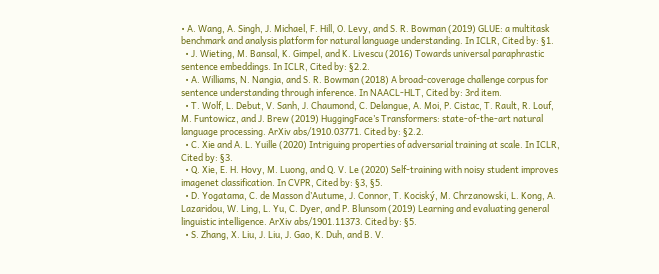• A. Wang, A. Singh, J. Michael, F. Hill, O. Levy, and S. R. Bowman (2019) GLUE: a multitask benchmark and analysis platform for natural language understanding. In ICLR, Cited by: §1.
  • J. Wieting, M. Bansal, K. Gimpel, and K. Livescu (2016) Towards universal paraphrastic sentence embeddings. In ICLR, Cited by: §2.2.
  • A. Williams, N. Nangia, and S. R. Bowman (2018) A broad-coverage challenge corpus for sentence understanding through inference. In NAACL-HLT, Cited by: 3rd item.
  • T. Wolf, L. Debut, V. Sanh, J. Chaumond, C. Delangue, A. Moi, P. Cistac, T. Rault, R. Louf, M. Funtowicz, and J. Brew (2019) HuggingFace’s Transformers: state-of-the-art natural language processing. ArXiv abs/1910.03771. Cited by: §2.2.
  • C. Xie and A. L. Yuille (2020) Intriguing properties of adversarial training at scale. In ICLR, Cited by: §3.
  • Q. Xie, E. H. Hovy, M. Luong, and Q. V. Le (2020) Self-training with noisy student improves imagenet classification. In CVPR, Cited by: §3, §5.
  • D. Yogatama, C. de Masson d’Autume, J. Connor, T. Kociský, M. Chrzanowski, L. Kong, A. Lazaridou, W. Ling, L. Yu, C. Dyer, and P. Blunsom (2019) Learning and evaluating general linguistic intelligence. ArXiv abs/1901.11373. Cited by: §5.
  • S. Zhang, X. Liu, J. Liu, J. Gao, K. Duh, and B. V.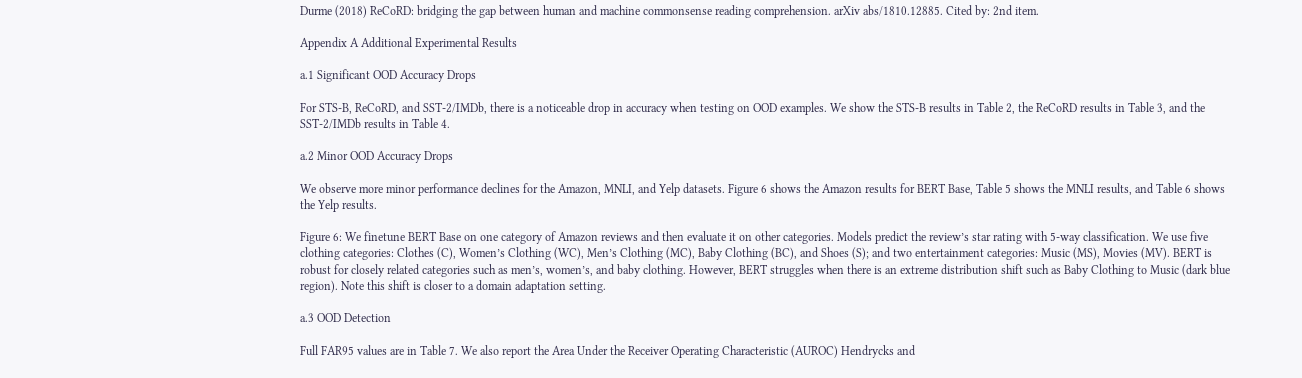Durme (2018) ReCoRD: bridging the gap between human and machine commonsense reading comprehension. arXiv abs/1810.12885. Cited by: 2nd item.

Appendix A Additional Experimental Results

a.1 Significant OOD Accuracy Drops

For STS-B, ReCoRD, and SST-2/IMDb, there is a noticeable drop in accuracy when testing on OOD examples. We show the STS-B results in Table 2, the ReCoRD results in Table 3, and the SST-2/IMDb results in Table 4.

a.2 Minor OOD Accuracy Drops

We observe more minor performance declines for the Amazon, MNLI, and Yelp datasets. Figure 6 shows the Amazon results for BERT Base, Table 5 shows the MNLI results, and Table 6 shows the Yelp results.

Figure 6: We finetune BERT Base on one category of Amazon reviews and then evaluate it on other categories. Models predict the review’s star rating with 5-way classification. We use five clothing categories: Clothes (C), Women’s Clothing (WC), Men’s Clothing (MC), Baby Clothing (BC), and Shoes (S); and two entertainment categories: Music (MS), Movies (MV). BERT is robust for closely related categories such as men’s, women’s, and baby clothing. However, BERT struggles when there is an extreme distribution shift such as Baby Clothing to Music (dark blue region). Note this shift is closer to a domain adaptation setting.

a.3 OOD Detection

Full FAR95 values are in Table 7. We also report the Area Under the Receiver Operating Characteristic (AUROC) Hendrycks and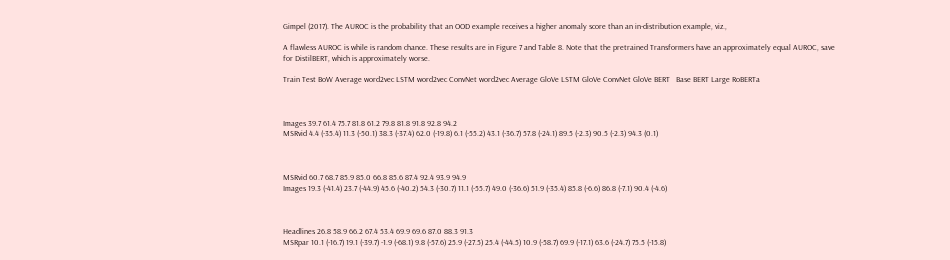Gimpel (2017). The AUROC is the probability that an OOD example receives a higher anomaly score than an in-distribution example, viz.,

A flawless AUROC is while is random chance. These results are in Figure 7 and Table 8. Note that the pretrained Transformers have an approximately equal AUROC, save for DistilBERT, which is approximately worse.

Train Test BoW Average word2vec LSTM word2vec ConvNet word2vec Average GloVe LSTM GloVe ConvNet GloVe BERT   Base BERT Large RoBERTa



Images 39.7 61.4 75.7 81.8 61.2 79.8 81.8 91.8 92.8 94.2
MSRvid 4.4 (-35.4) 11.3 (-50.1) 38.3 (-37.4) 62.0 (-19.8) 6.1 (-55.2) 43.1 (-36.7) 57.8 (-24.1) 89.5 (-2.3) 90.5 (-2.3) 94.3 (0.1)



MSRvid 60.7 68.7 85.9 85.0 66.8 85.6 87.4 92.4 93.9 94.9
Images 19.3 (-41.4) 23.7 (-44.9) 45.6 (-40.2) 54.3 (-30.7) 11.1 (-55.7) 49.0 (-36.6) 51.9 (-35.4) 85.8 (-6.6) 86.8 (-7.1) 90.4 (-4.6)



Headlines 26.8 58.9 66.2 67.4 53.4 69.9 69.6 87.0 88.3 91.3
MSRpar 10.1 (-16.7) 19.1 (-39.7) -1.9 (-68.1) 9.8 (-57.6) 25.9 (-27.5) 25.4 (-44.5) 10.9 (-58.7) 69.9 (-17.1) 63.6 (-24.7) 75.5 (-15.8)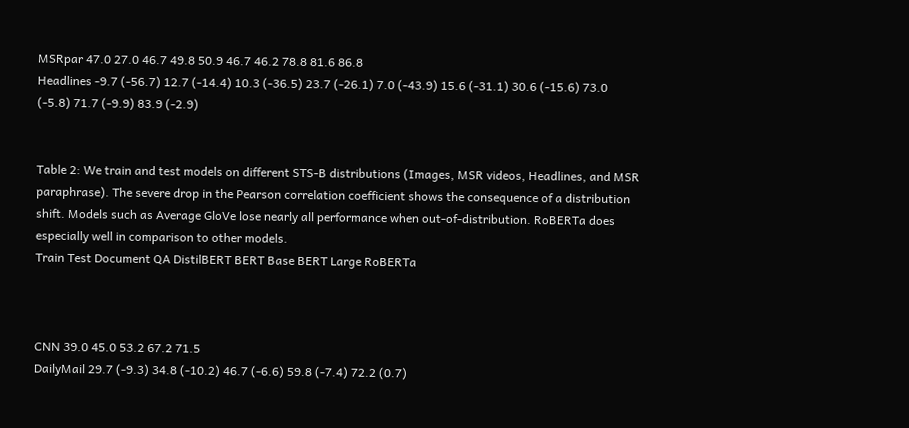MSRpar 47.0 27.0 46.7 49.8 50.9 46.7 46.2 78.8 81.6 86.8
Headlines -9.7 (-56.7) 12.7 (-14.4) 10.3 (-36.5) 23.7 (-26.1) 7.0 (-43.9) 15.6 (-31.1) 30.6 (-15.6) 73.0 (-5.8) 71.7 (-9.9) 83.9 (-2.9)


Table 2: We train and test models on different STS-B distributions (Images, MSR videos, Headlines, and MSR paraphrase). The severe drop in the Pearson correlation coefficient shows the consequence of a distribution shift. Models such as Average GloVe lose nearly all performance when out-of-distribution. RoBERTa does especially well in comparison to other models.
Train Test Document QA DistilBERT BERT Base BERT Large RoBERTa



CNN 39.0 45.0 53.2 67.2 71.5
DailyMail 29.7 (-9.3) 34.8 (-10.2) 46.7 (-6.6) 59.8 (-7.4) 72.2 (0.7)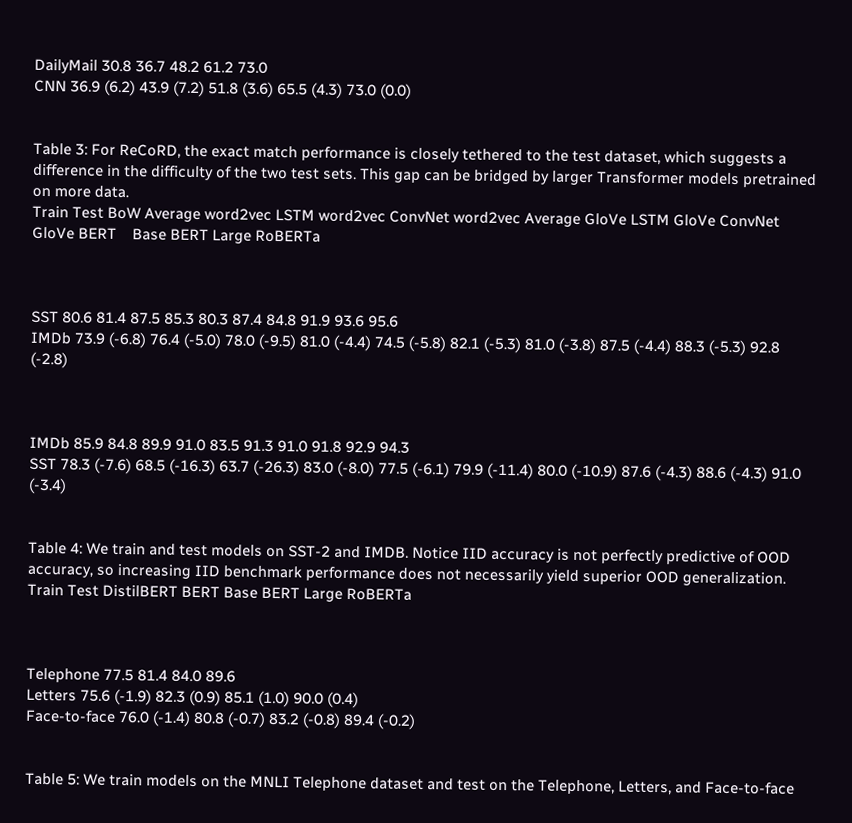DailyMail 30.8 36.7 48.2 61.2 73.0
CNN 36.9 (6.2) 43.9 (7.2) 51.8 (3.6) 65.5 (4.3) 73.0 (0.0)


Table 3: For ReCoRD, the exact match performance is closely tethered to the test dataset, which suggests a difference in the difficulty of the two test sets. This gap can be bridged by larger Transformer models pretrained on more data.
Train Test BoW Average word2vec LSTM word2vec ConvNet word2vec Average GloVe LSTM GloVe ConvNet GloVe BERT    Base BERT Large RoBERTa



SST 80.6 81.4 87.5 85.3 80.3 87.4 84.8 91.9 93.6 95.6
IMDb 73.9 (-6.8) 76.4 (-5.0) 78.0 (-9.5) 81.0 (-4.4) 74.5 (-5.8) 82.1 (-5.3) 81.0 (-3.8) 87.5 (-4.4) 88.3 (-5.3) 92.8 (-2.8)



IMDb 85.9 84.8 89.9 91.0 83.5 91.3 91.0 91.8 92.9 94.3
SST 78.3 (-7.6) 68.5 (-16.3) 63.7 (-26.3) 83.0 (-8.0) 77.5 (-6.1) 79.9 (-11.4) 80.0 (-10.9) 87.6 (-4.3) 88.6 (-4.3) 91.0 (-3.4)


Table 4: We train and test models on SST-2 and IMDB. Notice IID accuracy is not perfectly predictive of OOD accuracy, so increasing IID benchmark performance does not necessarily yield superior OOD generalization.
Train Test DistilBERT BERT Base BERT Large RoBERTa



Telephone 77.5 81.4 84.0 89.6
Letters 75.6 (-1.9) 82.3 (0.9) 85.1 (1.0) 90.0 (0.4)
Face-to-face 76.0 (-1.4) 80.8 (-0.7) 83.2 (-0.8) 89.4 (-0.2)


Table 5: We train models on the MNLI Telephone dataset and test on the Telephone, Letters, and Face-to-face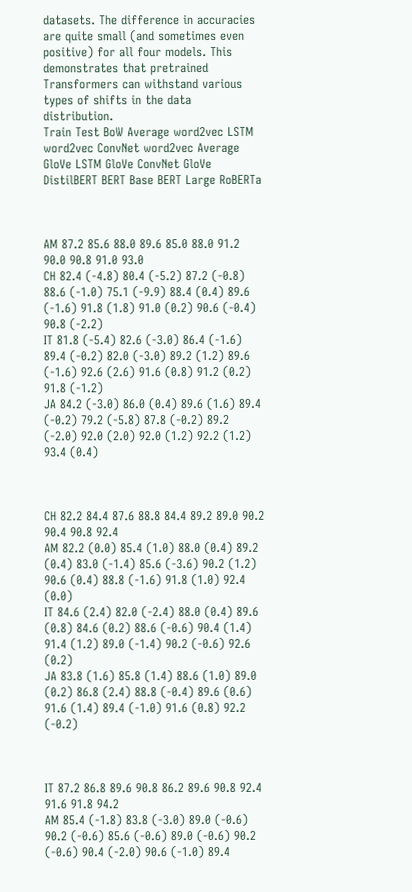datasets. The difference in accuracies are quite small (and sometimes even positive) for all four models. This demonstrates that pretrained Transformers can withstand various types of shifts in the data distribution.
Train Test BoW Average word2vec LSTM word2vec ConvNet word2vec Average GloVe LSTM GloVe ConvNet GloVe DistilBERT BERT Base BERT Large RoBERTa



AM 87.2 85.6 88.0 89.6 85.0 88.0 91.2 90.0 90.8 91.0 93.0
CH 82.4 (-4.8) 80.4 (-5.2) 87.2 (-0.8) 88.6 (-1.0) 75.1 (-9.9) 88.4 (0.4) 89.6 (-1.6) 91.8 (1.8) 91.0 (0.2) 90.6 (-0.4) 90.8 (-2.2)
IT 81.8 (-5.4) 82.6 (-3.0) 86.4 (-1.6) 89.4 (-0.2) 82.0 (-3.0) 89.2 (1.2) 89.6 (-1.6) 92.6 (2.6) 91.6 (0.8) 91.2 (0.2) 91.8 (-1.2)
JA 84.2 (-3.0) 86.0 (0.4) 89.6 (1.6) 89.4 (-0.2) 79.2 (-5.8) 87.8 (-0.2) 89.2 (-2.0) 92.0 (2.0) 92.0 (1.2) 92.2 (1.2) 93.4 (0.4)



CH 82.2 84.4 87.6 88.8 84.4 89.2 89.0 90.2 90.4 90.8 92.4
AM 82.2 (0.0) 85.4 (1.0) 88.0 (0.4) 89.2 (0.4) 83.0 (-1.4) 85.6 (-3.6) 90.2 (1.2) 90.6 (0.4) 88.8 (-1.6) 91.8 (1.0) 92.4 (0.0)
IT 84.6 (2.4) 82.0 (-2.4) 88.0 (0.4) 89.6 (0.8) 84.6 (0.2) 88.6 (-0.6) 90.4 (1.4) 91.4 (1.2) 89.0 (-1.4) 90.2 (-0.6) 92.6 (0.2)
JA 83.8 (1.6) 85.8 (1.4) 88.6 (1.0) 89.0 (0.2) 86.8 (2.4) 88.8 (-0.4) 89.6 (0.6) 91.6 (1.4) 89.4 (-1.0) 91.6 (0.8) 92.2 (-0.2)



IT 87.2 86.8 89.6 90.8 86.2 89.6 90.8 92.4 91.6 91.8 94.2
AM 85.4 (-1.8) 83.8 (-3.0) 89.0 (-0.6) 90.2 (-0.6) 85.6 (-0.6) 89.0 (-0.6) 90.2 (-0.6) 90.4 (-2.0) 90.6 (-1.0) 89.4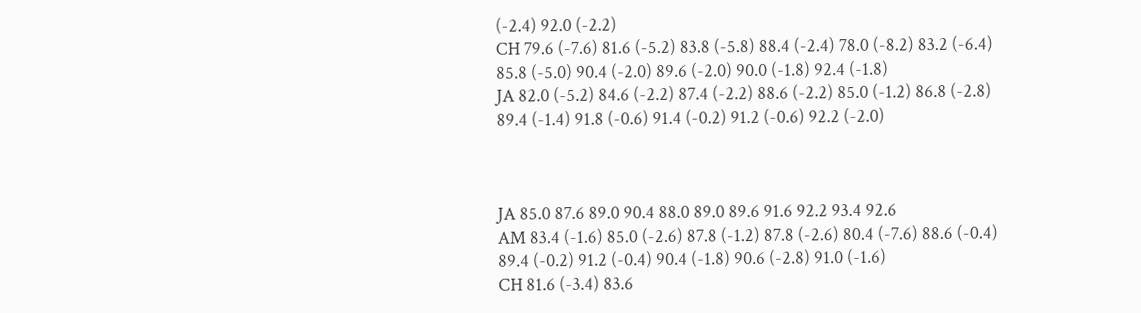(-2.4) 92.0 (-2.2)
CH 79.6 (-7.6) 81.6 (-5.2) 83.8 (-5.8) 88.4 (-2.4) 78.0 (-8.2) 83.2 (-6.4) 85.8 (-5.0) 90.4 (-2.0) 89.6 (-2.0) 90.0 (-1.8) 92.4 (-1.8)
JA 82.0 (-5.2) 84.6 (-2.2) 87.4 (-2.2) 88.6 (-2.2) 85.0 (-1.2) 86.8 (-2.8) 89.4 (-1.4) 91.8 (-0.6) 91.4 (-0.2) 91.2 (-0.6) 92.2 (-2.0)



JA 85.0 87.6 89.0 90.4 88.0 89.0 89.6 91.6 92.2 93.4 92.6
AM 83.4 (-1.6) 85.0 (-2.6) 87.8 (-1.2) 87.8 (-2.6) 80.4 (-7.6) 88.6 (-0.4) 89.4 (-0.2) 91.2 (-0.4) 90.4 (-1.8) 90.6 (-2.8) 91.0 (-1.6)
CH 81.6 (-3.4) 83.6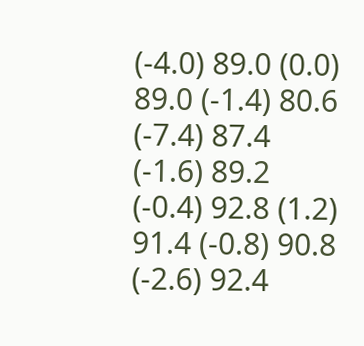(-4.0) 89.0 (0.0) 89.0 (-1.4) 80.6 (-7.4) 87.4 (-1.6) 89.2 (-0.4) 92.8 (1.2) 91.4 (-0.8) 90.8 (-2.6) 92.4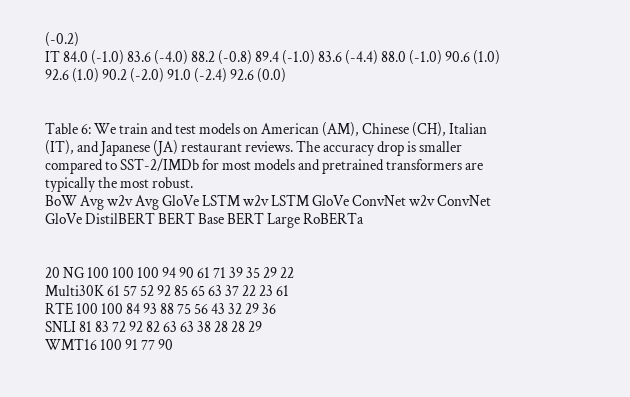(-0.2)
IT 84.0 (-1.0) 83.6 (-4.0) 88.2 (-0.8) 89.4 (-1.0) 83.6 (-4.4) 88.0 (-1.0) 90.6 (1.0) 92.6 (1.0) 90.2 (-2.0) 91.0 (-2.4) 92.6 (0.0)


Table 6: We train and test models on American (AM), Chinese (CH), Italian (IT), and Japanese (JA) restaurant reviews. The accuracy drop is smaller compared to SST-2/IMDb for most models and pretrained transformers are typically the most robust.
BoW Avg w2v Avg GloVe LSTM w2v LSTM GloVe ConvNet w2v ConvNet GloVe DistilBERT BERT Base BERT Large RoBERTa


20 NG 100 100 100 94 90 61 71 39 35 29 22
Multi30K 61 57 52 92 85 65 63 37 22 23 61
RTE 100 100 84 93 88 75 56 43 32 29 36
SNLI 81 83 72 92 82 63 63 38 28 28 29
WMT16 100 91 77 90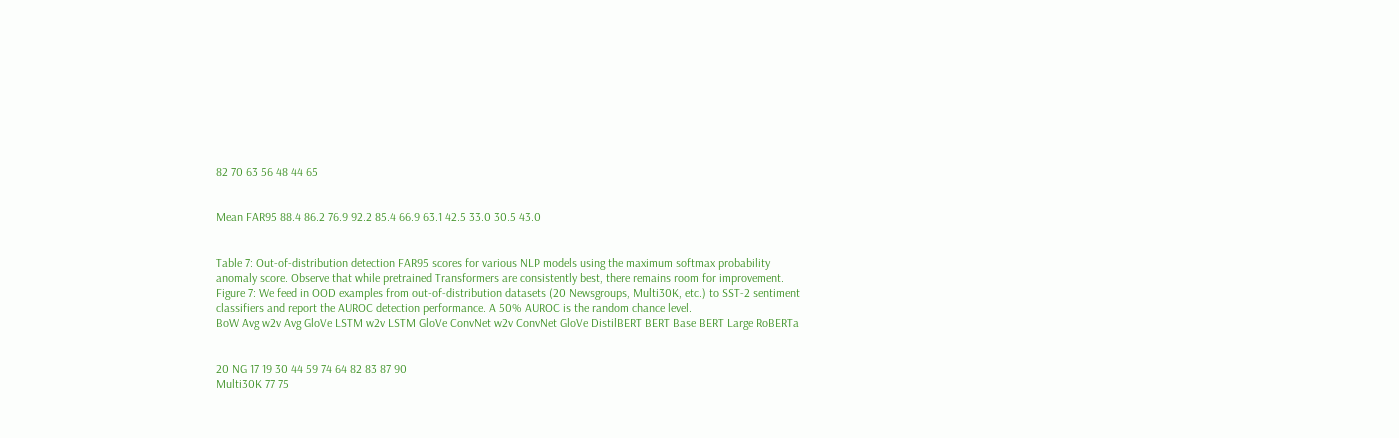82 70 63 56 48 44 65


Mean FAR95 88.4 86.2 76.9 92.2 85.4 66.9 63.1 42.5 33.0 30.5 43.0


Table 7: Out-of-distribution detection FAR95 scores for various NLP models using the maximum softmax probability anomaly score. Observe that while pretrained Transformers are consistently best, there remains room for improvement.
Figure 7: We feed in OOD examples from out-of-distribution datasets (20 Newsgroups, Multi30K, etc.) to SST-2 sentiment classifiers and report the AUROC detection performance. A 50% AUROC is the random chance level.
BoW Avg w2v Avg GloVe LSTM w2v LSTM GloVe ConvNet w2v ConvNet GloVe DistilBERT BERT Base BERT Large RoBERTa


20 NG 17 19 30 44 59 74 64 82 83 87 90
Multi30K 77 75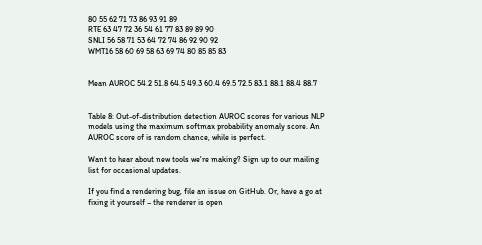80 55 62 71 73 86 93 91 89
RTE 63 47 72 36 54 61 77 83 89 89 90
SNLI 56 58 71 53 64 72 74 86 92 90 92
WMT16 58 60 69 58 63 69 74 80 85 85 83


Mean AUROC 54.2 51.8 64.5 49.3 60.4 69.5 72.5 83.1 88.1 88.4 88.7


Table 8: Out-of-distribution detection AUROC scores for various NLP models using the maximum softmax probability anomaly score. An AUROC score of is random chance, while is perfect.

Want to hear about new tools we're making? Sign up to our mailing list for occasional updates.

If you find a rendering bug, file an issue on GitHub. Or, have a go at fixing it yourself – the renderer is open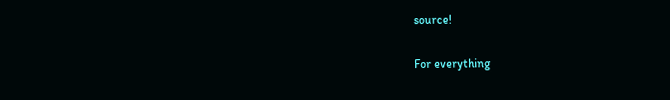source!

For everything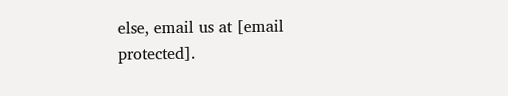else, email us at [email protected].